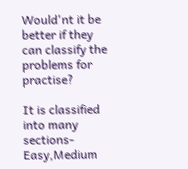Would'nt it be better if they can classify the problems for practise?

It is classified into many sections-Easy,Medium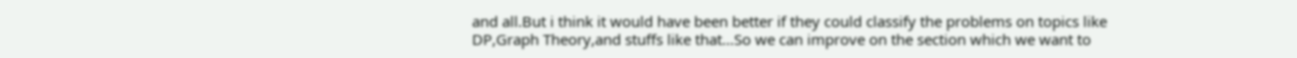and all.But i think it would have been better if they could classify the problems on topics like DP,Graph Theory,and stuffs like that…So we can improve on the section which we want to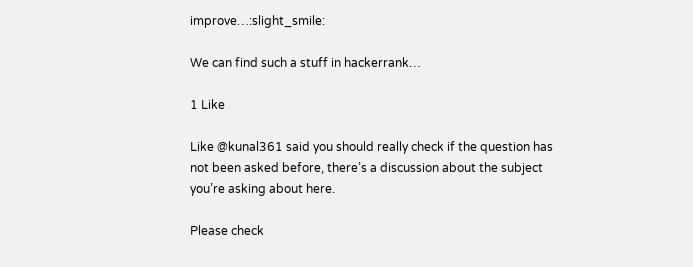improve…:slight_smile:

We can find such a stuff in hackerrank…

1 Like

Like @kunal361 said you should really check if the question has not been asked before, there’s a discussion about the subject you’re asking about here.

Please check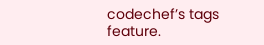codechef’s tags feature.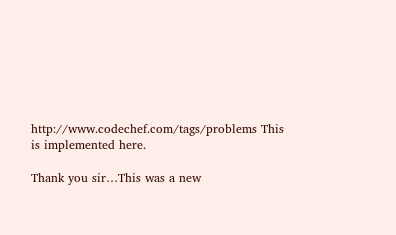http://www.codechef.com/tags/problems This is implemented here.

Thank you sir…This was a new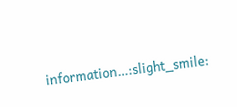information…:slight_smile: